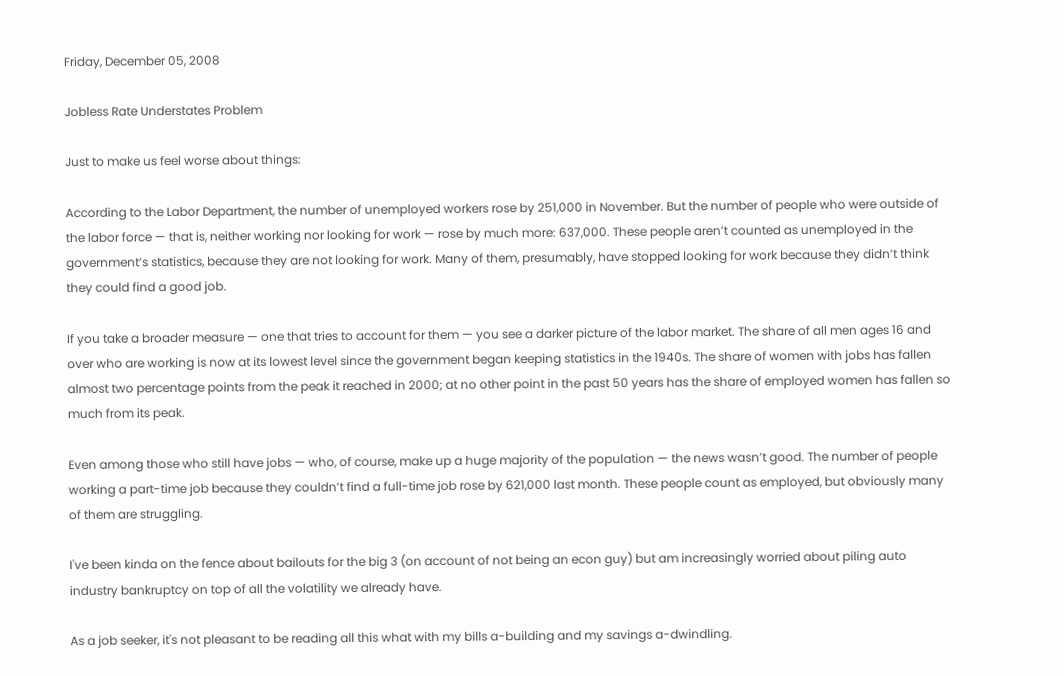Friday, December 05, 2008

Jobless Rate Understates Problem

Just to make us feel worse about things:

According to the Labor Department, the number of unemployed workers rose by 251,000 in November. But the number of people who were outside of the labor force — that is, neither working nor looking for work — rose by much more: 637,000. These people aren’t counted as unemployed in the government’s statistics, because they are not looking for work. Many of them, presumably, have stopped looking for work because they didn’t think they could find a good job.

If you take a broader measure — one that tries to account for them — you see a darker picture of the labor market. The share of all men ages 16 and over who are working is now at its lowest level since the government began keeping statistics in the 1940s. The share of women with jobs has fallen almost two percentage points from the peak it reached in 2000; at no other point in the past 50 years has the share of employed women has fallen so much from its peak.

Even among those who still have jobs — who, of course, make up a huge majority of the population — the news wasn’t good. The number of people working a part-time job because they couldn’t find a full-time job rose by 621,000 last month. These people count as employed, but obviously many of them are struggling.

I've been kinda on the fence about bailouts for the big 3 (on account of not being an econ guy) but am increasingly worried about piling auto industry bankruptcy on top of all the volatility we already have.

As a job seeker, it's not pleasant to be reading all this what with my bills a-building and my savings a-dwindling.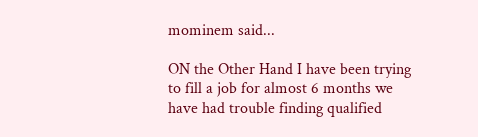mominem said...

ON the Other Hand I have been trying to fill a job for almost 6 months we have had trouble finding qualified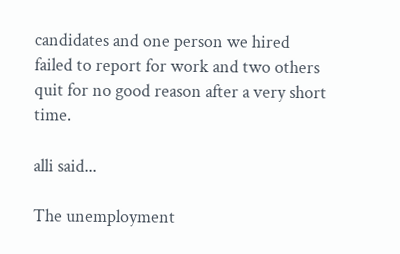candidates and one person we hired failed to report for work and two others quit for no good reason after a very short time.

alli said...

The unemployment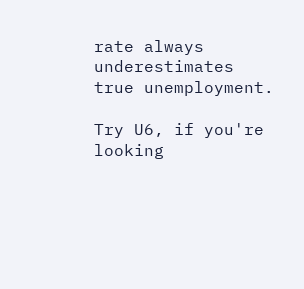rate always underestimates true unemployment.

Try U6, if you're looking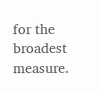for the broadest measure.